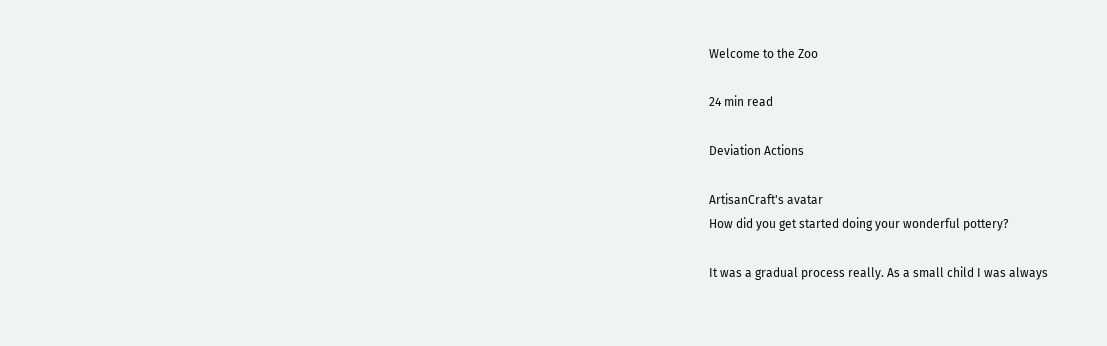Welcome to the Zoo

24 min read

Deviation Actions

ArtisanCraft's avatar
How did you get started doing your wonderful pottery?

It was a gradual process really. As a small child I was always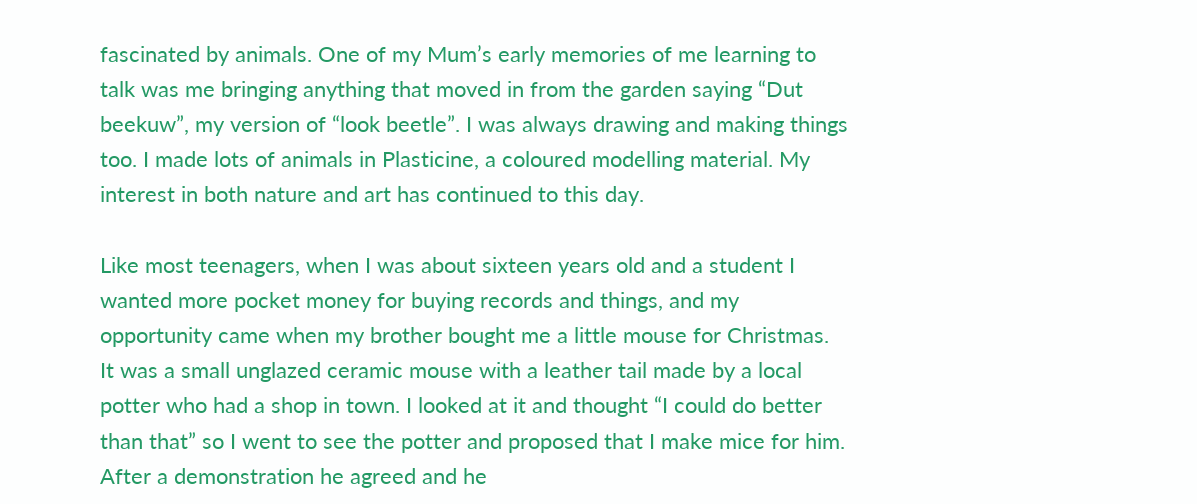fascinated by animals. One of my Mum’s early memories of me learning to talk was me bringing anything that moved in from the garden saying “Dut beekuw”, my version of “look beetle”. I was always drawing and making things too. I made lots of animals in Plasticine, a coloured modelling material. My interest in both nature and art has continued to this day.

Like most teenagers, when I was about sixteen years old and a student I wanted more pocket money for buying records and things, and my opportunity came when my brother bought me a little mouse for Christmas. It was a small unglazed ceramic mouse with a leather tail made by a local potter who had a shop in town. I looked at it and thought “I could do better than that” so I went to see the potter and proposed that I make mice for him. After a demonstration he agreed and he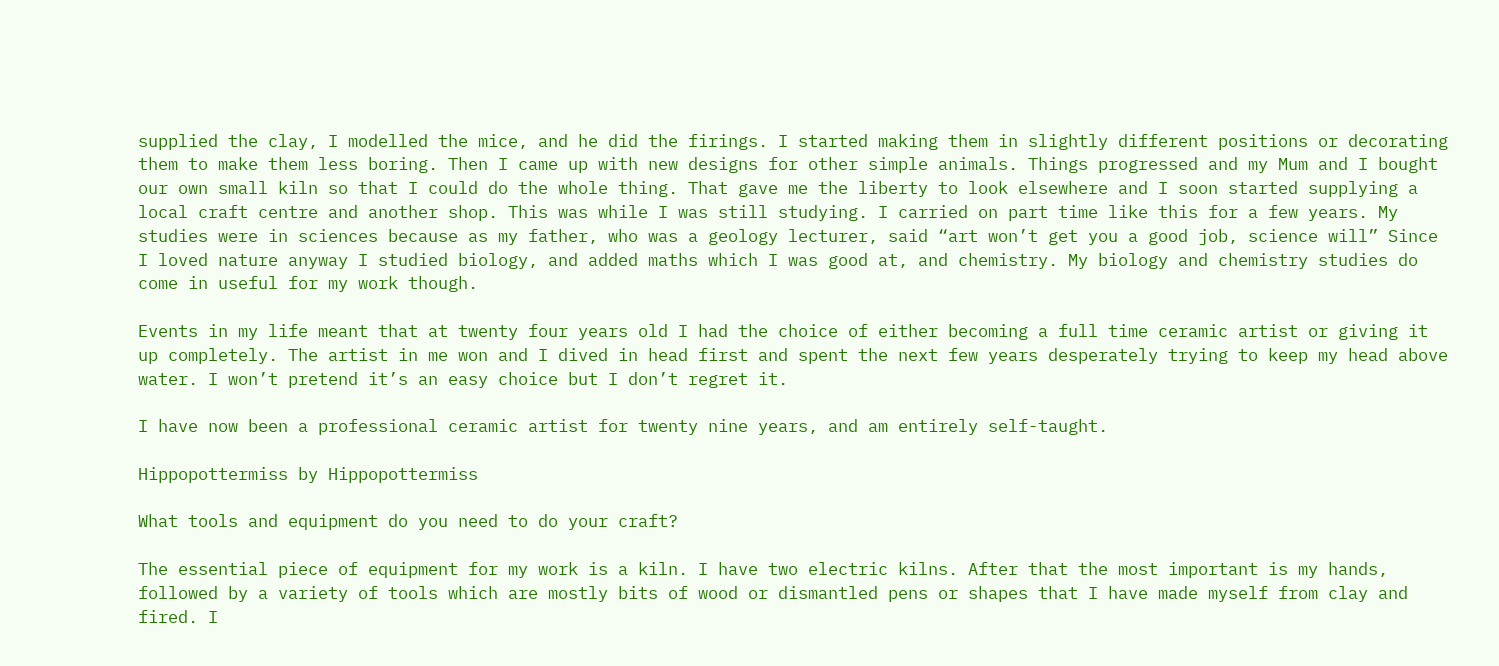supplied the clay, I modelled the mice, and he did the firings. I started making them in slightly different positions or decorating them to make them less boring. Then I came up with new designs for other simple animals. Things progressed and my Mum and I bought our own small kiln so that I could do the whole thing. That gave me the liberty to look elsewhere and I soon started supplying a local craft centre and another shop. This was while I was still studying. I carried on part time like this for a few years. My studies were in sciences because as my father, who was a geology lecturer, said “art won’t get you a good job, science will” Since I loved nature anyway I studied biology, and added maths which I was good at, and chemistry. My biology and chemistry studies do come in useful for my work though.

Events in my life meant that at twenty four years old I had the choice of either becoming a full time ceramic artist or giving it up completely. The artist in me won and I dived in head first and spent the next few years desperately trying to keep my head above water. I won’t pretend it’s an easy choice but I don’t regret it.

I have now been a professional ceramic artist for twenty nine years, and am entirely self-taught.

Hippopottermiss by Hippopottermiss

What tools and equipment do you need to do your craft?

The essential piece of equipment for my work is a kiln. I have two electric kilns. After that the most important is my hands, followed by a variety of tools which are mostly bits of wood or dismantled pens or shapes that I have made myself from clay and fired. I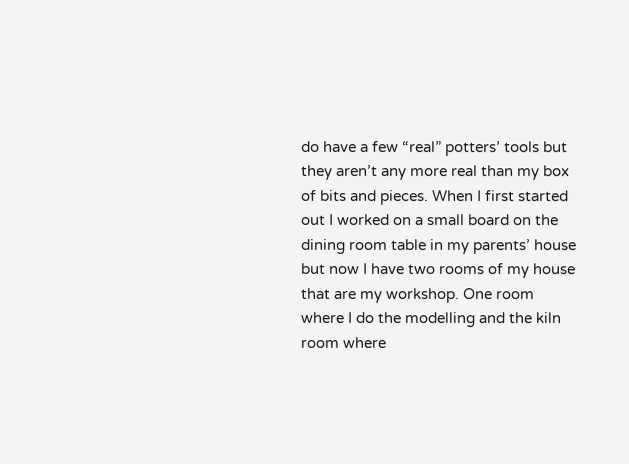do have a few “real” potters’ tools but they aren’t any more real than my box of bits and pieces. When I first started out I worked on a small board on the dining room table in my parents’ house but now I have two rooms of my house that are my workshop. One room where I do the modelling and the kiln room where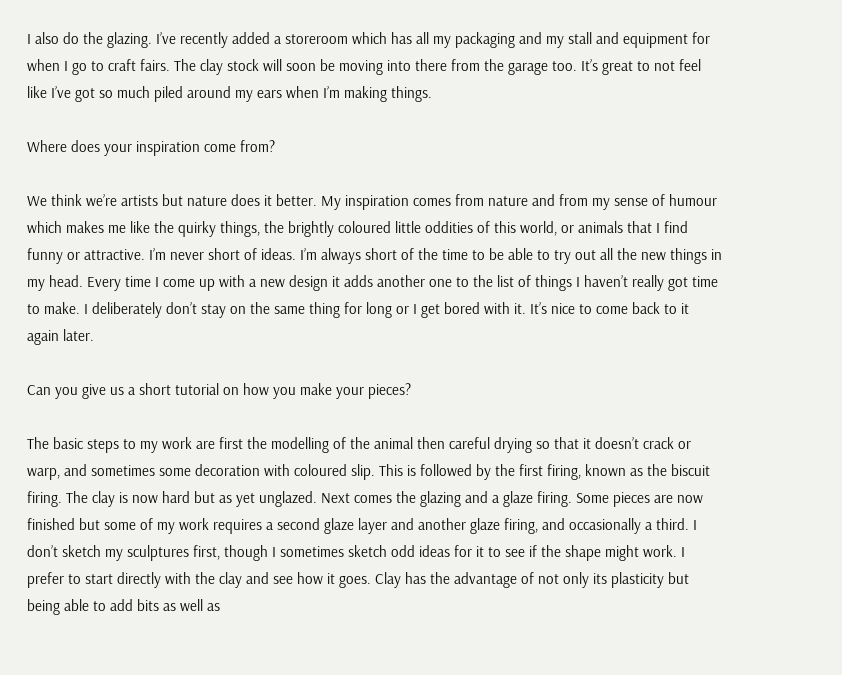I also do the glazing. I’ve recently added a storeroom which has all my packaging and my stall and equipment for when I go to craft fairs. The clay stock will soon be moving into there from the garage too. It’s great to not feel like I’ve got so much piled around my ears when I’m making things.

Where does your inspiration come from?

We think we’re artists but nature does it better. My inspiration comes from nature and from my sense of humour which makes me like the quirky things, the brightly coloured little oddities of this world, or animals that I find funny or attractive. I’m never short of ideas. I’m always short of the time to be able to try out all the new things in my head. Every time I come up with a new design it adds another one to the list of things I haven’t really got time to make. I deliberately don’t stay on the same thing for long or I get bored with it. It’s nice to come back to it again later.

Can you give us a short tutorial on how you make your pieces?

The basic steps to my work are first the modelling of the animal then careful drying so that it doesn’t crack or warp, and sometimes some decoration with coloured slip. This is followed by the first firing, known as the biscuit firing. The clay is now hard but as yet unglazed. Next comes the glazing and a glaze firing. Some pieces are now finished but some of my work requires a second glaze layer and another glaze firing, and occasionally a third. I don’t sketch my sculptures first, though I sometimes sketch odd ideas for it to see if the shape might work. I prefer to start directly with the clay and see how it goes. Clay has the advantage of not only its plasticity but being able to add bits as well as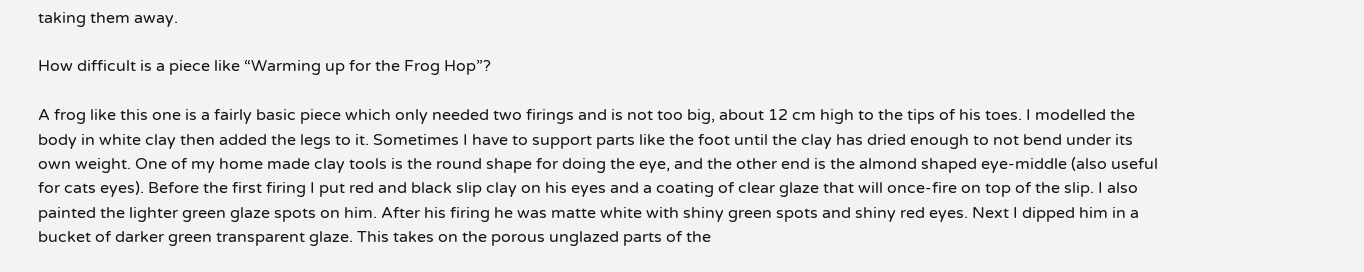taking them away.

How difficult is a piece like “Warming up for the Frog Hop”?

A frog like this one is a fairly basic piece which only needed two firings and is not too big, about 12 cm high to the tips of his toes. I modelled the body in white clay then added the legs to it. Sometimes I have to support parts like the foot until the clay has dried enough to not bend under its own weight. One of my home made clay tools is the round shape for doing the eye, and the other end is the almond shaped eye-middle (also useful for cats eyes). Before the first firing I put red and black slip clay on his eyes and a coating of clear glaze that will once-fire on top of the slip. I also painted the lighter green glaze spots on him. After his firing he was matte white with shiny green spots and shiny red eyes. Next I dipped him in a bucket of darker green transparent glaze. This takes on the porous unglazed parts of the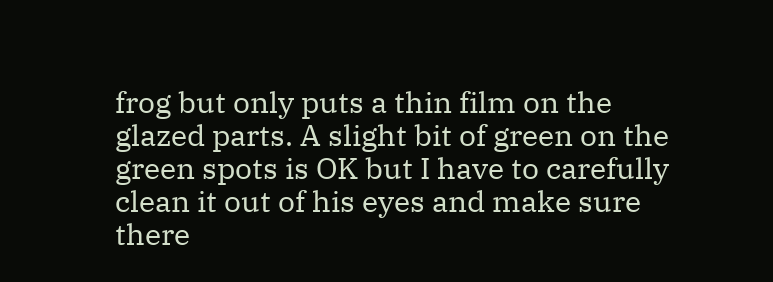frog but only puts a thin film on the glazed parts. A slight bit of green on the green spots is OK but I have to carefully clean it out of his eyes and make sure there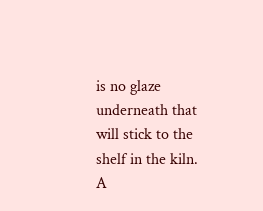is no glaze underneath that will stick to the shelf in the kiln. A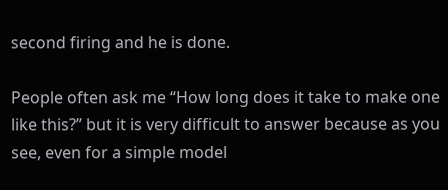second firing and he is done.

People often ask me “How long does it take to make one like this?” but it is very difficult to answer because as you see, even for a simple model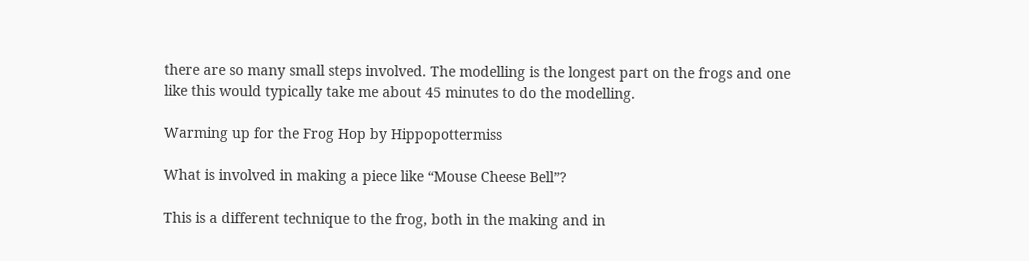there are so many small steps involved. The modelling is the longest part on the frogs and one like this would typically take me about 45 minutes to do the modelling.

Warming up for the Frog Hop by Hippopottermiss

What is involved in making a piece like “Mouse Cheese Bell”?

This is a different technique to the frog, both in the making and in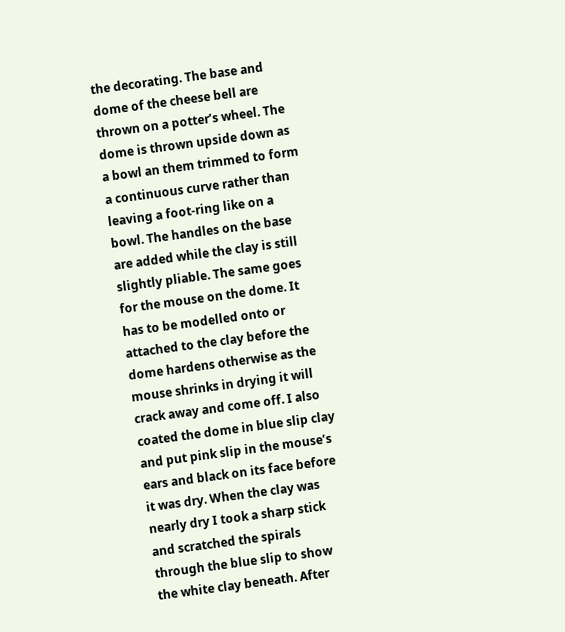the decorating. The base and dome of the cheese bell are thrown on a potter’s wheel. The dome is thrown upside down as a bowl an them trimmed to form a continuous curve rather than leaving a foot-ring like on a bowl. The handles on the base are added while the clay is still slightly pliable. The same goes for the mouse on the dome. It has to be modelled onto or attached to the clay before the dome hardens otherwise as the mouse shrinks in drying it will crack away and come off. I also coated the dome in blue slip clay and put pink slip in the mouse’s ears and black on its face before it was dry. When the clay was nearly dry I took a sharp stick and scratched the spirals through the blue slip to show the white clay beneath. After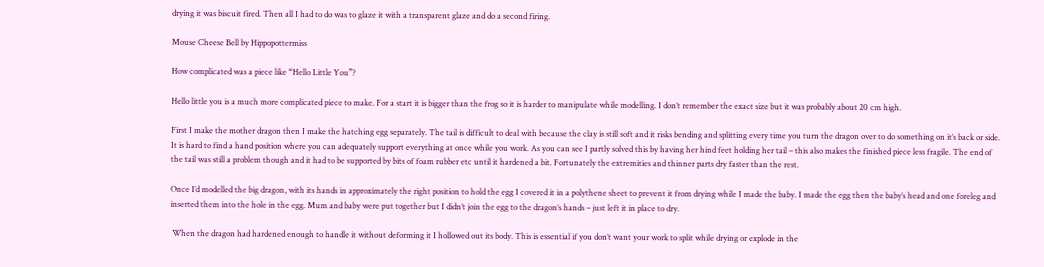drying it was biscuit fired. Then all I had to do was to glaze it with a transparent glaze and do a second firing.

Mouse Cheese Bell by Hippopottermiss

How complicated was a piece like “Hello Little You”?

Hello little you is a much more complicated piece to make. For a start it is bigger than the frog so it is harder to manipulate while modelling. I don’t remember the exact size but it was probably about 20 cm high.

First I make the mother dragon then I make the hatching egg separately. The tail is difficult to deal with because the clay is still soft and it risks bending and splitting every time you turn the dragon over to do something on it’s back or side. It is hard to find a hand position where you can adequately support everything at once while you work. As you can see I partly solved this by having her hind feet holding her tail – this also makes the finished piece less fragile. The end of the tail was still a problem though and it had to be supported by bits of foam rubber etc until it hardened a bit. Fortunately the extremities and thinner parts dry faster than the rest.

Once I’d modelled the big dragon, with its hands in approximately the right position to hold the egg I covered it in a polythene sheet to prevent it from drying while I made the baby. I made the egg then the baby’s head and one foreleg and inserted them into the hole in the egg. Mum and baby were put together but I didn’t join the egg to the dragon’s hands – just left it in place to dry.

 When the dragon had hardened enough to handle it without deforming it I hollowed out its body. This is essential if you don’t want your work to split while drying or explode in the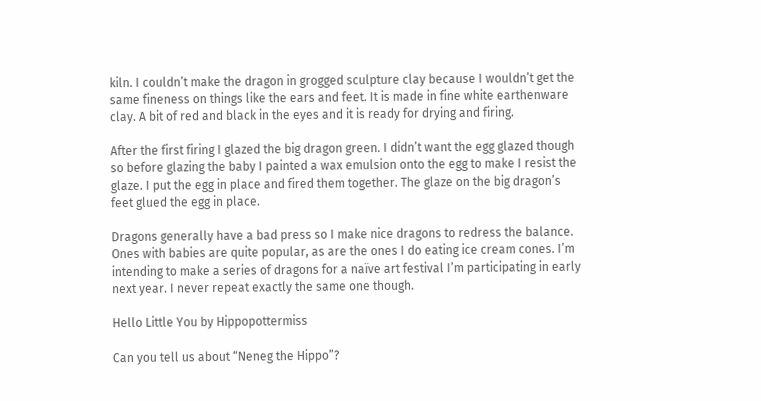kiln. I couldn’t make the dragon in grogged sculpture clay because I wouldn’t get the same fineness on things like the ears and feet. It is made in fine white earthenware clay. A bit of red and black in the eyes and it is ready for drying and firing.

After the first firing I glazed the big dragon green. I didn’t want the egg glazed though so before glazing the baby I painted a wax emulsion onto the egg to make I resist the glaze. I put the egg in place and fired them together. The glaze on the big dragon’s feet glued the egg in place.

Dragons generally have a bad press so I make nice dragons to redress the balance. Ones with babies are quite popular, as are the ones I do eating ice cream cones. I’m intending to make a series of dragons for a naïve art festival I’m participating in early next year. I never repeat exactly the same one though.

Hello Little You by Hippopottermiss

Can you tell us about “Neneg the Hippo”?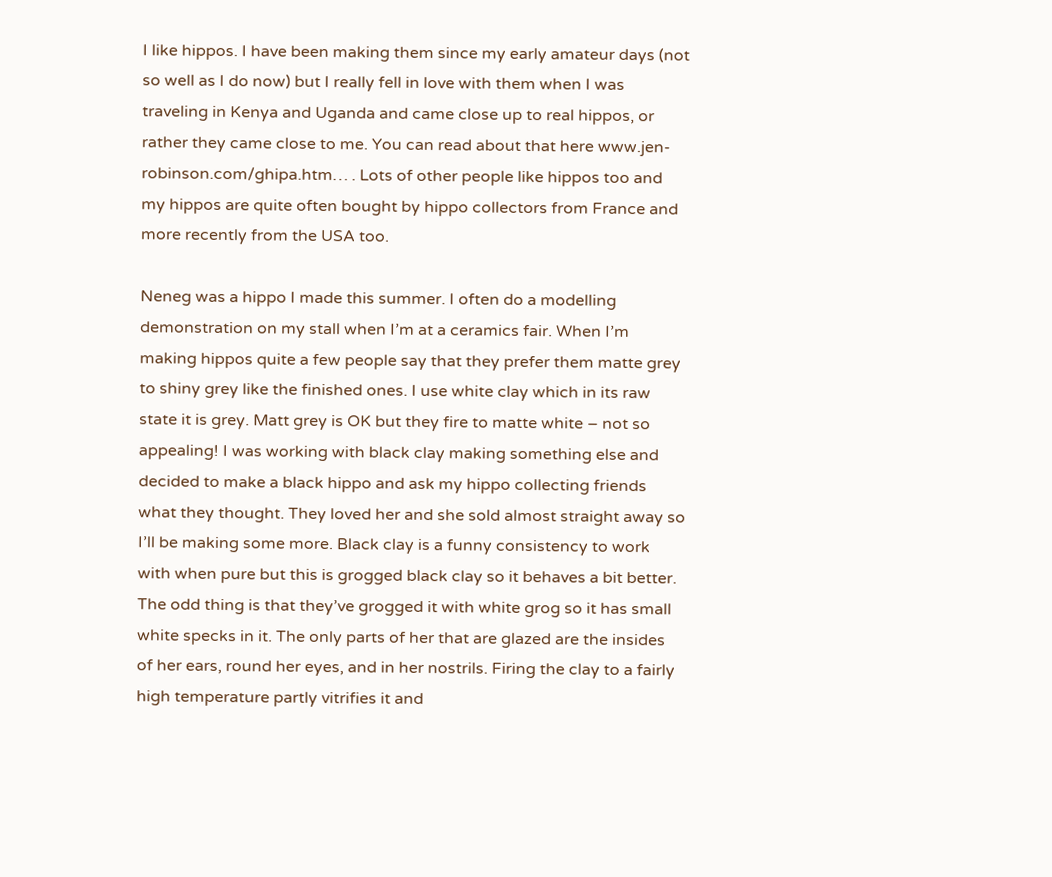I like hippos. I have been making them since my early amateur days (not so well as I do now) but I really fell in love with them when I was traveling in Kenya and Uganda and came close up to real hippos, or rather they came close to me. You can read about that here www.jen-robinson.com/ghipa.htm… . Lots of other people like hippos too and my hippos are quite often bought by hippo collectors from France and more recently from the USA too.

Neneg was a hippo I made this summer. I often do a modelling demonstration on my stall when I’m at a ceramics fair. When I’m making hippos quite a few people say that they prefer them matte grey to shiny grey like the finished ones. I use white clay which in its raw state it is grey. Matt grey is OK but they fire to matte white – not so appealing! I was working with black clay making something else and decided to make a black hippo and ask my hippo collecting friends what they thought. They loved her and she sold almost straight away so I’ll be making some more. Black clay is a funny consistency to work with when pure but this is grogged black clay so it behaves a bit better. The odd thing is that they’ve grogged it with white grog so it has small white specks in it. The only parts of her that are glazed are the insides of her ears, round her eyes, and in her nostrils. Firing the clay to a fairly high temperature partly vitrifies it and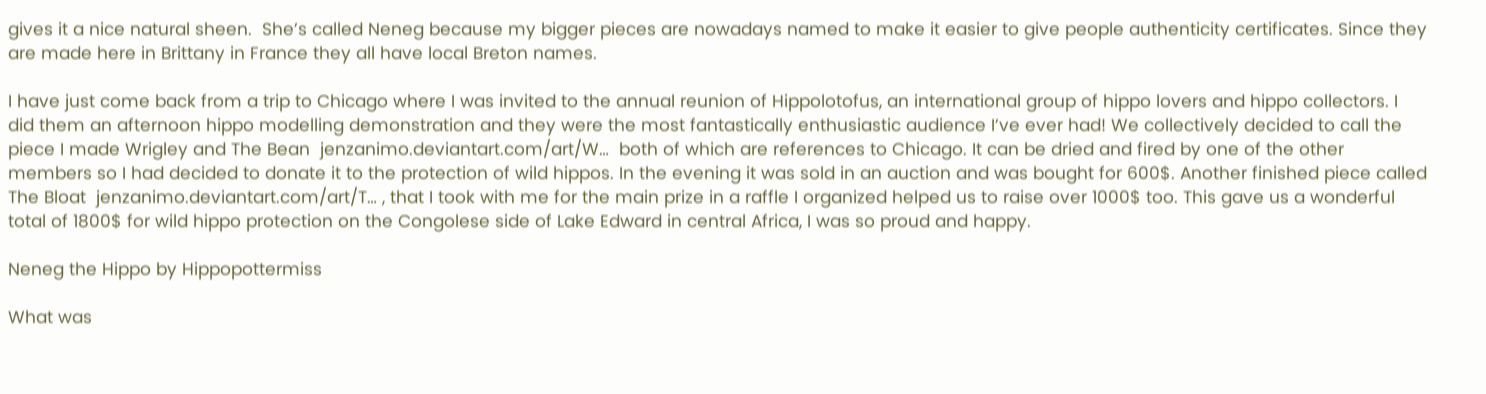gives it a nice natural sheen.  She’s called Neneg because my bigger pieces are nowadays named to make it easier to give people authenticity certificates. Since they are made here in Brittany in France they all have local Breton names.

I have just come back from a trip to Chicago where I was invited to the annual reunion of Hippolotofus, an international group of hippo lovers and hippo collectors. I did them an afternoon hippo modelling demonstration and they were the most fantastically enthusiastic audience I’ve ever had! We collectively decided to call the piece I made Wrigley and The Bean  jenzanimo.deviantart.com/art/W…  both of which are references to Chicago. It can be dried and fired by one of the other members so I had decided to donate it to the protection of wild hippos. In the evening it was sold in an auction and was bought for 600$. Another finished piece called The Bloat  jenzanimo.deviantart.com/art/T… , that I took with me for the main prize in a raffle I organized helped us to raise over 1000$ too. This gave us a wonderful total of 1800$ for wild hippo protection on the Congolese side of Lake Edward in central Africa, I was so proud and happy.

Neneg the Hippo by Hippopottermiss

What was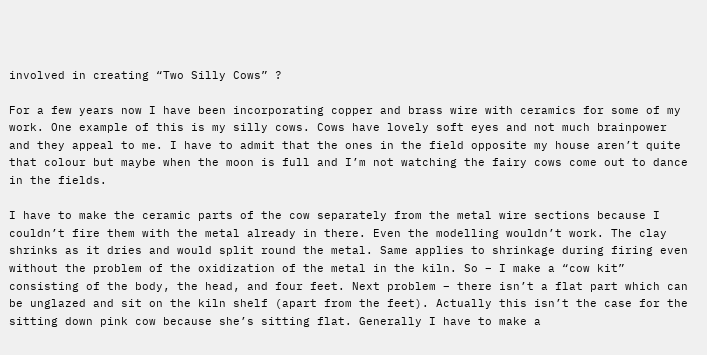involved in creating “Two Silly Cows” ?

For a few years now I have been incorporating copper and brass wire with ceramics for some of my work. One example of this is my silly cows. Cows have lovely soft eyes and not much brainpower and they appeal to me. I have to admit that the ones in the field opposite my house aren’t quite that colour but maybe when the moon is full and I’m not watching the fairy cows come out to dance in the fields.

I have to make the ceramic parts of the cow separately from the metal wire sections because I couldn’t fire them with the metal already in there. Even the modelling wouldn’t work. The clay shrinks as it dries and would split round the metal. Same applies to shrinkage during firing even without the problem of the oxidization of the metal in the kiln. So – I make a “cow kit” consisting of the body, the head, and four feet. Next problem – there isn’t a flat part which can be unglazed and sit on the kiln shelf (apart from the feet). Actually this isn’t the case for the sitting down pink cow because she’s sitting flat. Generally I have to make a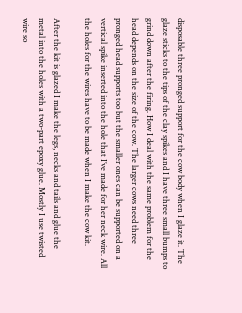disposable three pronged support for the cow body when I glaze it. The glaze sticks to the tips of the clay spikes and I have three small bumps to grind down after the firing. How I deal with the same problem for the head depends on the size of the cow. The larger cows need three pronged head supports too but the smaller ones can be supported on a vertical spike inserted into the hole that I’ve made for her neck wire. All the holes for the wires have to be made when I make the cow kit.

After the kit is glazed I make the legs, necks and tails and glue the metal into the holes with a two-part epoxy glue. Mostly I use twisted wire so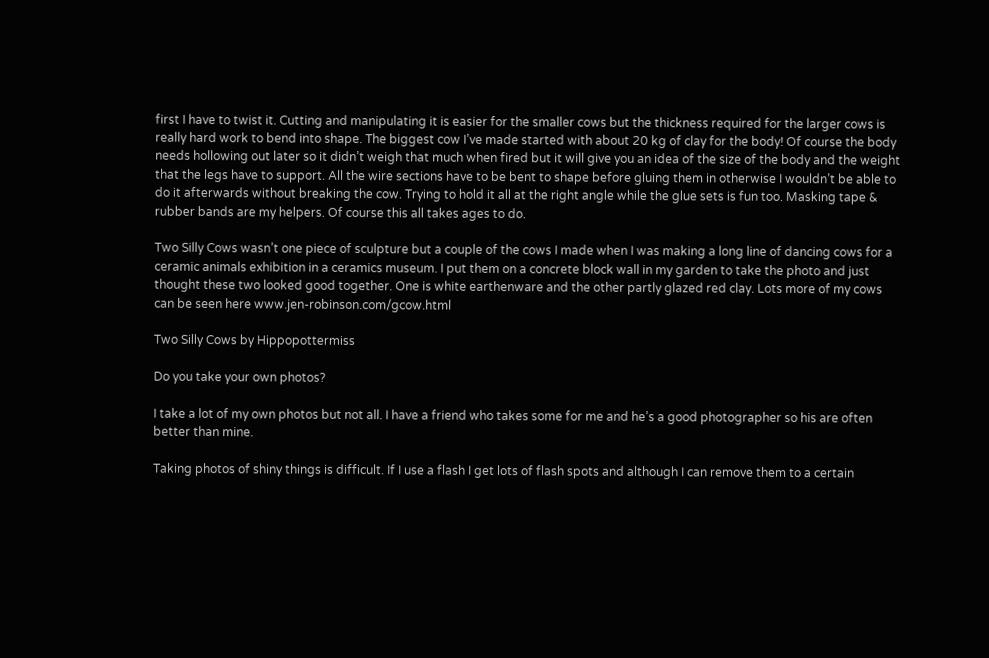first I have to twist it. Cutting and manipulating it is easier for the smaller cows but the thickness required for the larger cows is really hard work to bend into shape. The biggest cow I’ve made started with about 20 kg of clay for the body! Of course the body needs hollowing out later so it didn’t weigh that much when fired but it will give you an idea of the size of the body and the weight that the legs have to support. All the wire sections have to be bent to shape before gluing them in otherwise I wouldn’t be able to do it afterwards without breaking the cow. Trying to hold it all at the right angle while the glue sets is fun too. Masking tape & rubber bands are my helpers. Of course this all takes ages to do.

Two Silly Cows wasn’t one piece of sculpture but a couple of the cows I made when I was making a long line of dancing cows for a ceramic animals exhibition in a ceramics museum. I put them on a concrete block wall in my garden to take the photo and just thought these two looked good together. One is white earthenware and the other partly glazed red clay. Lots more of my cows can be seen here www.jen-robinson.com/gcow.html

Two Silly Cows by Hippopottermiss

Do you take your own photos?

I take a lot of my own photos but not all. I have a friend who takes some for me and he’s a good photographer so his are often better than mine.

Taking photos of shiny things is difficult. If I use a flash I get lots of flash spots and although I can remove them to a certain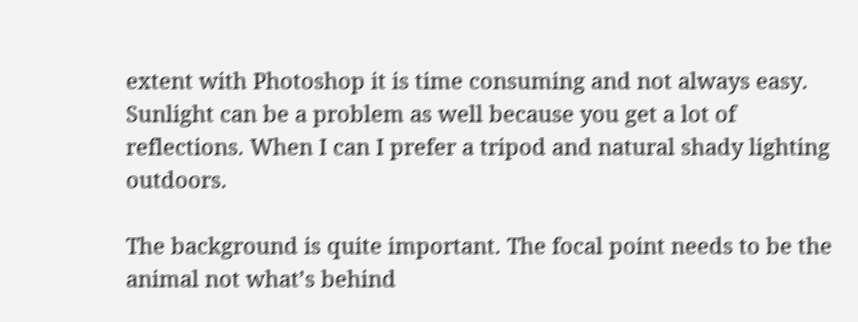extent with Photoshop it is time consuming and not always easy. Sunlight can be a problem as well because you get a lot of reflections. When I can I prefer a tripod and natural shady lighting outdoors.

The background is quite important. The focal point needs to be the animal not what’s behind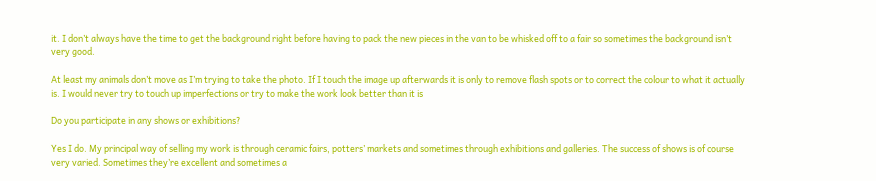it. I don’t always have the time to get the background right before having to pack the new pieces in the van to be whisked off to a fair so sometimes the background isn’t very good.

At least my animals don’t move as I’m trying to take the photo. If I touch the image up afterwards it is only to remove flash spots or to correct the colour to what it actually is. I would never try to touch up imperfections or try to make the work look better than it is

Do you participate in any shows or exhibitions?

Yes I do. My principal way of selling my work is through ceramic fairs, potters’ markets and sometimes through exhibitions and galleries. The success of shows is of course very varied. Sometimes they’re excellent and sometimes a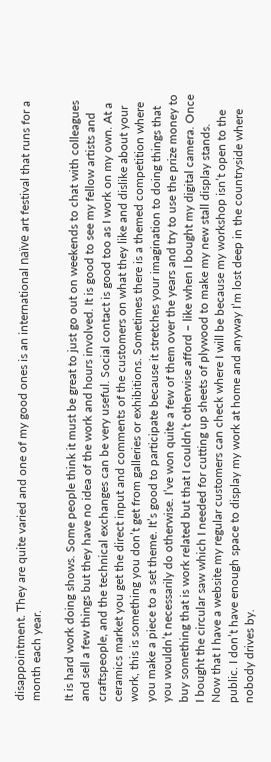disappointment. They are quite varied and one of my good ones is an international naïve art festival that runs for a month each year.

It is hard work doing shows. Some people think it must be great to just go out on weekends to chat with colleagues and sell a few things but they have no idea of the work and hours involved. It is good to see my fellow artists and craftspeople, and the technical exchanges can be very useful. Social contact is good too as I work on my own. At a ceramics market you get the direct input and comments of the customers on what they like and dislike about your work, this is something you don’t get from galleries or exhibitions. Sometimes there is a themed competition where you make a piece to a set theme. It’s good to participate because it stretches your imagination to doing things that you wouldn’t necessarily do otherwise. I’ve won quite a few of them over the years and try to use the prize money to buy something that is work related but that I couldn’t otherwise afford – like when I bought my digital camera. Once I bought the circular saw which I needed for cutting up sheets of plywood to make my new stall display stands.
Now that I have a website my regular customers can check where I will be because my workshop isn’t open to the public. I don’t have enough space to display my work at home and anyway I’m lost deep in the countryside where nobody drives by.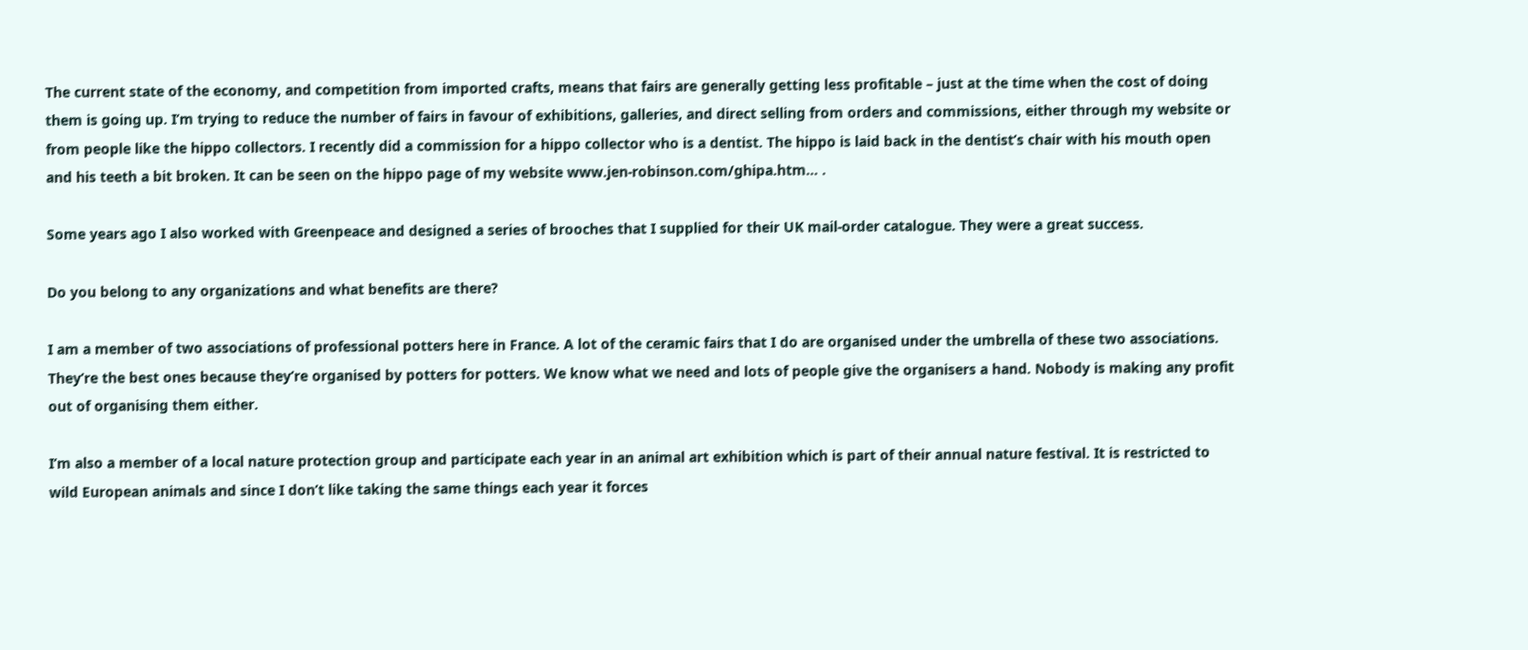The current state of the economy, and competition from imported crafts, means that fairs are generally getting less profitable – just at the time when the cost of doing them is going up. I’m trying to reduce the number of fairs in favour of exhibitions, galleries, and direct selling from orders and commissions, either through my website or from people like the hippo collectors. I recently did a commission for a hippo collector who is a dentist. The hippo is laid back in the dentist’s chair with his mouth open and his teeth a bit broken. It can be seen on the hippo page of my website www.jen-robinson.com/ghipa.htm… .

Some years ago I also worked with Greenpeace and designed a series of brooches that I supplied for their UK mail-order catalogue. They were a great success.

Do you belong to any organizations and what benefits are there?

I am a member of two associations of professional potters here in France. A lot of the ceramic fairs that I do are organised under the umbrella of these two associations. They’re the best ones because they’re organised by potters for potters. We know what we need and lots of people give the organisers a hand. Nobody is making any profit out of organising them either.

I’m also a member of a local nature protection group and participate each year in an animal art exhibition which is part of their annual nature festival. It is restricted to wild European animals and since I don’t like taking the same things each year it forces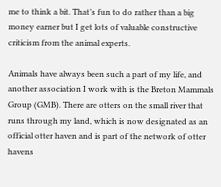me to think a bit. That’s fun to do rather than a big money earner but I get lots of valuable constructive criticism from the animal experts.

Animals have always been such a part of my life, and another association I work with is the Breton Mammals Group (GMB). There are otters on the small river that runs through my land, which is now designated as an official otter haven and is part of the network of otter havens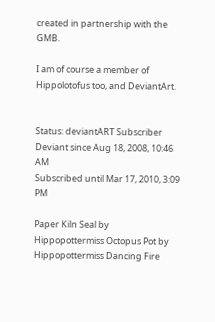created in partnership with the GMB.

I am of course a member of Hippolotofus too, and DeviantArt.


Status: deviantART Subscriber
Deviant since Aug 18, 2008, 10:46 AM
Subscribed until Mar 17, 2010, 3:09 PM

Paper Kiln Seal by Hippopottermiss Octopus Pot by Hippopottermiss Dancing Fire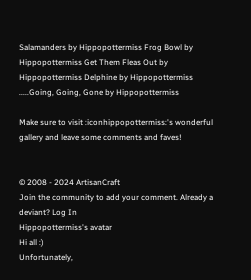Salamanders by Hippopottermiss Frog Bowl by Hippopottermiss Get Them Fleas Out by Hippopottermiss Delphine by Hippopottermiss .....Going, Going, Gone by Hippopottermiss

Make sure to visit :iconhippopottermiss:'s wonderful gallery and leave some comments and faves!


© 2008 - 2024 ArtisanCraft
Join the community to add your comment. Already a deviant? Log In
Hippopottermiss's avatar
Hi all :)
Unfortunately,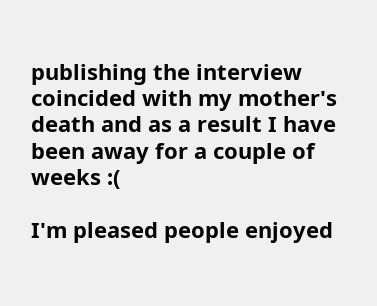publishing the interview coincided with my mother's death and as a result I have been away for a couple of weeks :(

I'm pleased people enjoyed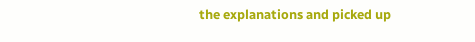the explanations and picked up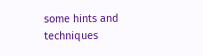some hints and techniques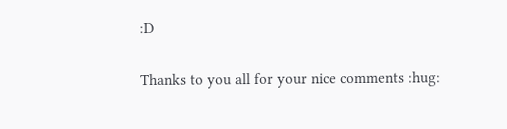:D

Thanks to you all for your nice comments :hug: